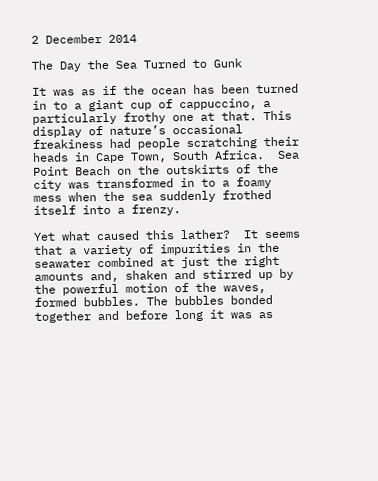2 December 2014

The Day the Sea Turned to Gunk

It was as if the ocean has been turned in to a giant cup of cappuccino, a particularly frothy one at that. This display of nature’s occasional freakiness had people scratching their heads in Cape Town, South Africa.  Sea Point Beach on the outskirts of the city was transformed in to a foamy mess when the sea suddenly frothed itself into a frenzy.

Yet what caused this lather?  It seems that a variety of impurities in the seawater combined at just the right amounts and, shaken and stirred up by the powerful motion of the waves, formed bubbles. The bubbles bonded together and before long it was as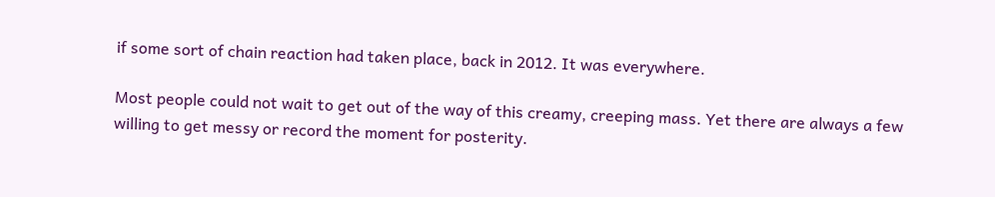if some sort of chain reaction had taken place, back in 2012. It was everywhere.

Most people could not wait to get out of the way of this creamy, creeping mass. Yet there are always a few willing to get messy or record the moment for posterity.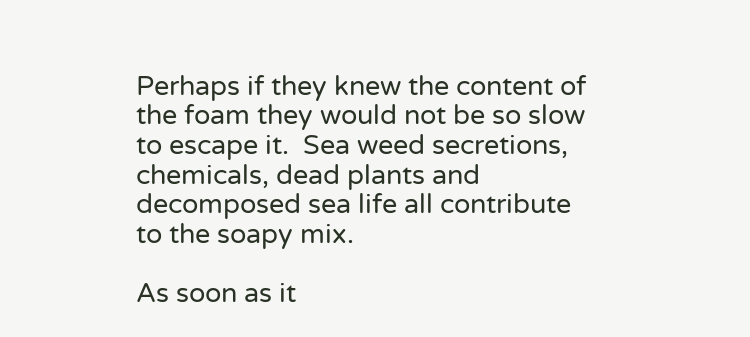Perhaps if they knew the content of the foam they would not be so slow to escape it.  Sea weed secretions, chemicals, dead plants and decomposed sea life all contribute to the soapy mix.

As soon as it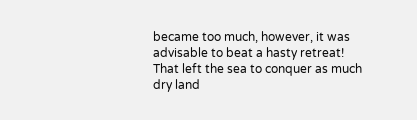became too much, however, it was advisable to beat a hasty retreat! That left the sea to conquer as much dry land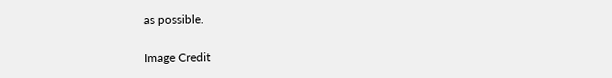as possible.

Image Credit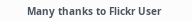Many thanks to Flickr User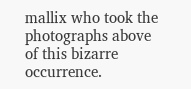mallix who took the photographs above of this bizarre occurrence.